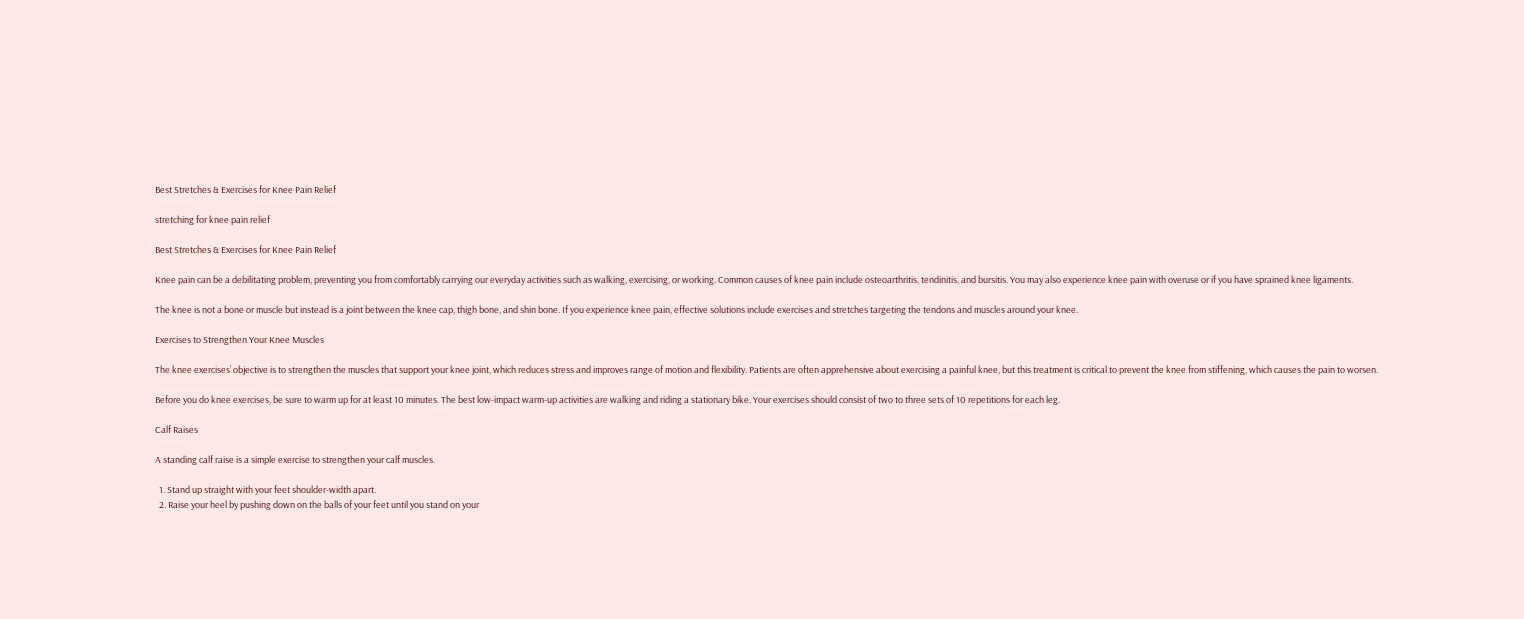Best Stretches & Exercises for Knee Pain Relief

stretching for knee pain relief

Best Stretches & Exercises for Knee Pain Relief

Knee pain can be a debilitating problem, preventing you from comfortably carrying our everyday activities such as walking, exercising, or working. Common causes of knee pain include osteoarthritis, tendinitis, and bursitis. You may also experience knee pain with overuse or if you have sprained knee ligaments.

The knee is not a bone or muscle but instead is a joint between the knee cap, thigh bone, and shin bone. If you experience knee pain, effective solutions include exercises and stretches targeting the tendons and muscles around your knee.

Exercises to Strengthen Your Knee Muscles

The knee exercises’ objective is to strengthen the muscles that support your knee joint, which reduces stress and improves range of motion and flexibility. Patients are often apprehensive about exercising a painful knee, but this treatment is critical to prevent the knee from stiffening, which causes the pain to worsen.

Before you do knee exercises, be sure to warm up for at least 10 minutes. The best low-impact warm-up activities are walking and riding a stationary bike. Your exercises should consist of two to three sets of 10 repetitions for each leg.

Calf Raises

A standing calf raise is a simple exercise to strengthen your calf muscles.

  1. Stand up straight with your feet shoulder-width apart.
  2. Raise your heel by pushing down on the balls of your feet until you stand on your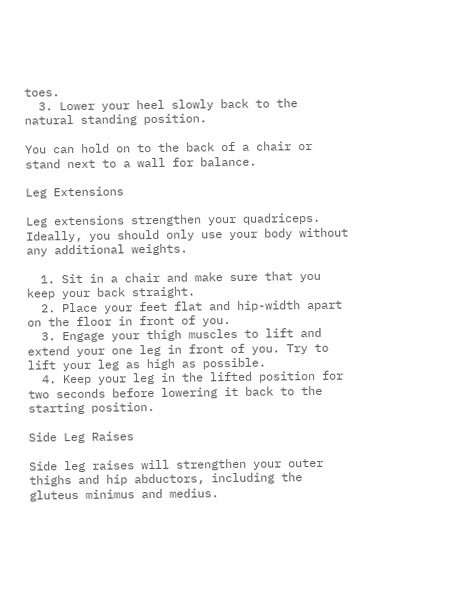toes.
  3. Lower your heel slowly back to the natural standing position.

You can hold on to the back of a chair or stand next to a wall for balance.

Leg Extensions

Leg extensions strengthen your quadriceps. Ideally, you should only use your body without any additional weights.

  1. Sit in a chair and make sure that you keep your back straight.
  2. Place your feet flat and hip-width apart on the floor in front of you.
  3. Engage your thigh muscles to lift and extend your one leg in front of you. Try to lift your leg as high as possible.
  4. Keep your leg in the lifted position for two seconds before lowering it back to the starting position.

Side Leg Raises

Side leg raises will strengthen your outer thighs and hip abductors, including the gluteus minimus and medius.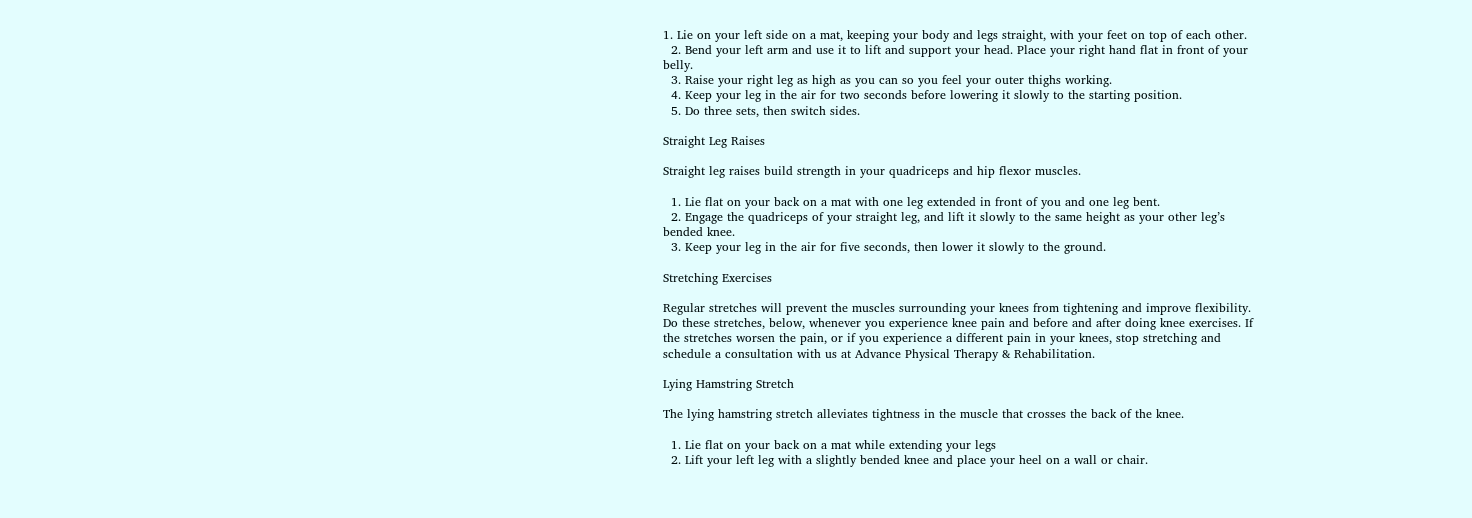1. Lie on your left side on a mat, keeping your body and legs straight, with your feet on top of each other.
  2. Bend your left arm and use it to lift and support your head. Place your right hand flat in front of your belly.
  3. Raise your right leg as high as you can so you feel your outer thighs working.
  4. Keep your leg in the air for two seconds before lowering it slowly to the starting position.
  5. Do three sets, then switch sides.

Straight Leg Raises

Straight leg raises build strength in your quadriceps and hip flexor muscles.

  1. Lie flat on your back on a mat with one leg extended in front of you and one leg bent.
  2. Engage the quadriceps of your straight leg, and lift it slowly to the same height as your other leg’s bended knee.
  3. Keep your leg in the air for five seconds, then lower it slowly to the ground.

Stretching Exercises

Regular stretches will prevent the muscles surrounding your knees from tightening and improve flexibility. Do these stretches, below, whenever you experience knee pain and before and after doing knee exercises. If the stretches worsen the pain, or if you experience a different pain in your knees, stop stretching and schedule a consultation with us at Advance Physical Therapy & Rehabilitation.

Lying Hamstring Stretch

The lying hamstring stretch alleviates tightness in the muscle that crosses the back of the knee.

  1. Lie flat on your back on a mat while extending your legs
  2. Lift your left leg with a slightly bended knee and place your heel on a wall or chair.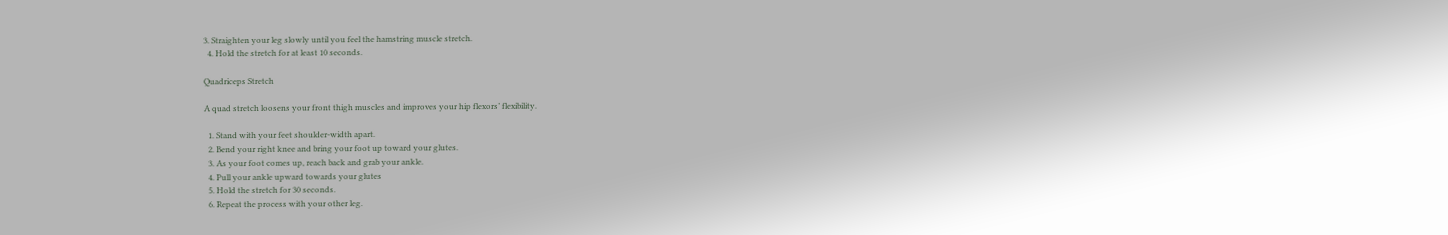3. Straighten your leg slowly until you feel the hamstring muscle stretch.
  4. Hold the stretch for at least 10 seconds.

Quadriceps Stretch

A quad stretch loosens your front thigh muscles and improves your hip flexors’ flexibility.

  1. Stand with your feet shoulder-width apart.
  2. Bend your right knee and bring your foot up toward your glutes.
  3. As your foot comes up, reach back and grab your ankle.
  4. Pull your ankle upward towards your glutes
  5. Hold the stretch for 30 seconds.
  6. Repeat the process with your other leg.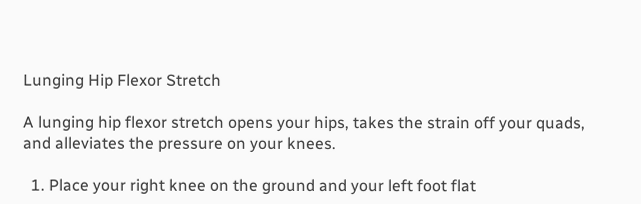Lunging Hip Flexor Stretch

A lunging hip flexor stretch opens your hips, takes the strain off your quads, and alleviates the pressure on your knees.

  1. Place your right knee on the ground and your left foot flat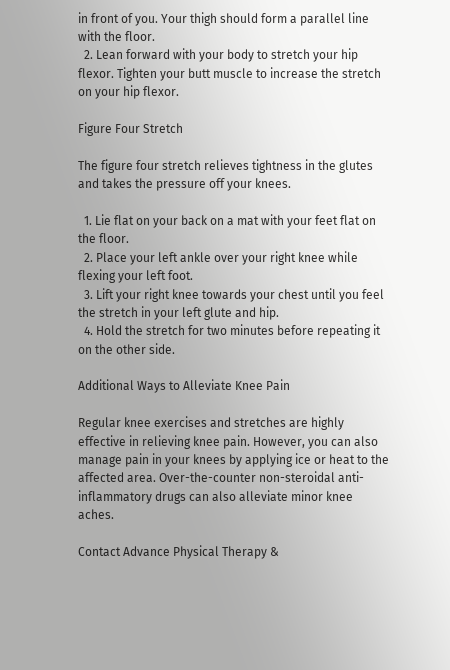in front of you. Your thigh should form a parallel line with the floor.
  2. Lean forward with your body to stretch your hip flexor. Tighten your butt muscle to increase the stretch on your hip flexor.

Figure Four Stretch

The figure four stretch relieves tightness in the glutes and takes the pressure off your knees.

  1. Lie flat on your back on a mat with your feet flat on the floor.
  2. Place your left ankle over your right knee while flexing your left foot.
  3. Lift your right knee towards your chest until you feel the stretch in your left glute and hip.
  4. Hold the stretch for two minutes before repeating it on the other side.

Additional Ways to Alleviate Knee Pain

Regular knee exercises and stretches are highly effective in relieving knee pain. However, you can also manage pain in your knees by applying ice or heat to the affected area. Over-the-counter non-steroidal anti-inflammatory drugs can also alleviate minor knee aches.

Contact Advance Physical Therapy &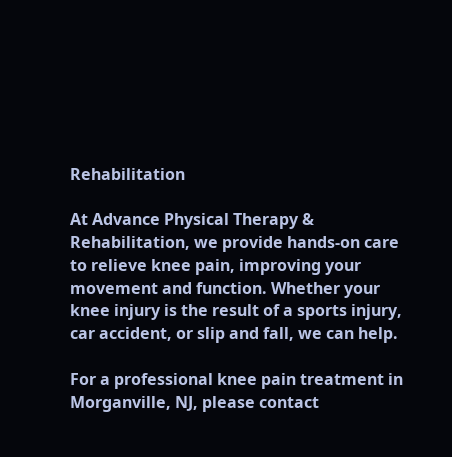Rehabilitation

At Advance Physical Therapy & Rehabilitation, we provide hands-on care to relieve knee pain, improving your movement and function. Whether your knee injury is the result of a sports injury, car accident, or slip and fall, we can help.

For a professional knee pain treatment in Morganville, NJ, please contact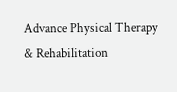Advance Physical Therapy & Rehabilitation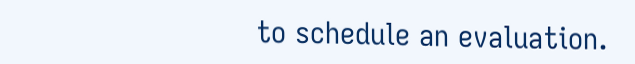to schedule an evaluation.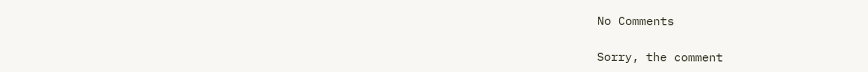No Comments

Sorry, the comment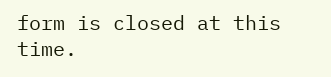form is closed at this time.